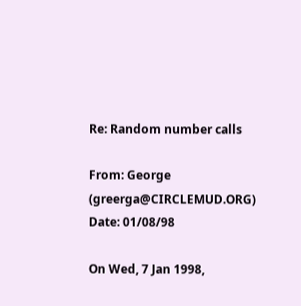Re: Random number calls

From: George (greerga@CIRCLEMUD.ORG)
Date: 01/08/98

On Wed, 7 Jan 1998,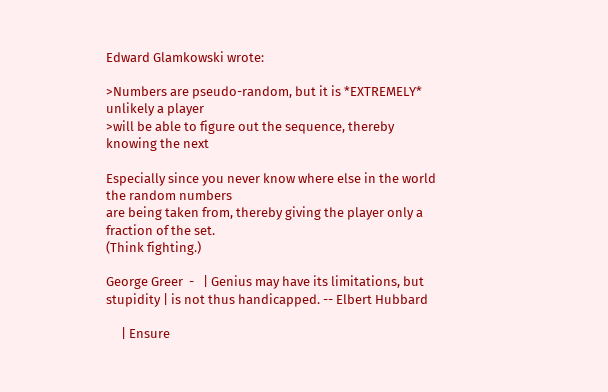Edward Glamkowski wrote:

>Numbers are pseudo-random, but it is *EXTREMELY* unlikely a player
>will be able to figure out the sequence, thereby knowing the next

Especially since you never know where else in the world the random numbers
are being taken from, thereby giving the player only a fraction of the set.
(Think fighting.)

George Greer  -   | Genius may have its limitations, but stupidity | is not thus handicapped. -- Elbert Hubbard

     | Ensure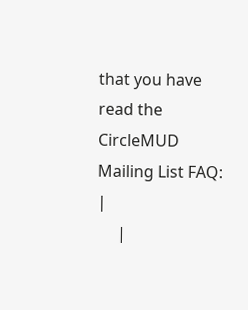that you have read the CircleMUD Mailing List FAQ:  |
     |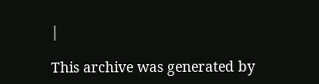|

This archive was generated by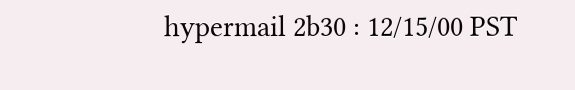hypermail 2b30 : 12/15/00 PST